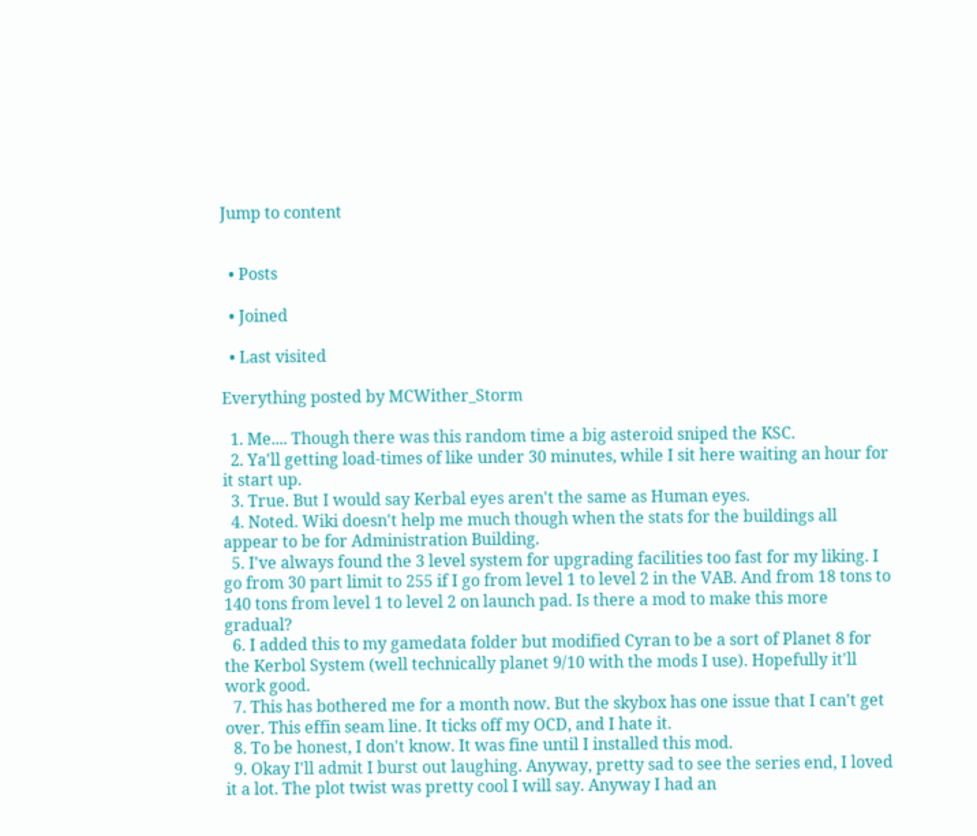Jump to content


  • Posts

  • Joined

  • Last visited

Everything posted by MCWither_Storm

  1. Me.... Though there was this random time a big asteroid sniped the KSC.
  2. Ya'll getting load-times of like under 30 minutes, while I sit here waiting an hour for it start up.
  3. True. But I would say Kerbal eyes aren't the same as Human eyes.
  4. Noted. Wiki doesn't help me much though when the stats for the buildings all appear to be for Administration Building.
  5. I've always found the 3 level system for upgrading facilities too fast for my liking. I go from 30 part limit to 255 if I go from level 1 to level 2 in the VAB. And from 18 tons to 140 tons from level 1 to level 2 on launch pad. Is there a mod to make this more gradual?
  6. I added this to my gamedata folder but modified Cyran to be a sort of Planet 8 for the Kerbol System (well technically planet 9/10 with the mods I use). Hopefully it'll work good.
  7. This has bothered me for a month now. But the skybox has one issue that I can't get over. This effin seam line. It ticks off my OCD, and I hate it.
  8. To be honest, I don't know. It was fine until I installed this mod.
  9. Okay I'll admit I burst out laughing. Anyway, pretty sad to see the series end, I loved it a lot. The plot twist was pretty cool I will say. Anyway I had an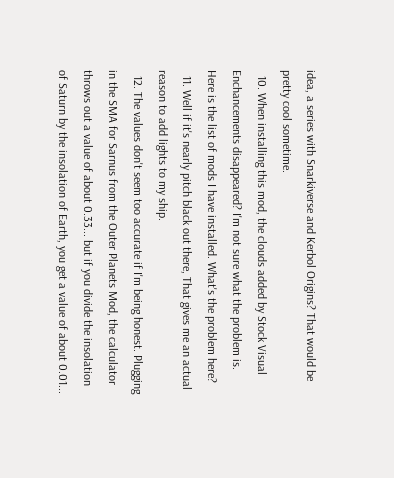idea, a series with Snarkiverse and Kerbol Origins? That would be pretty cool sometime.
  10. When installing this mod, the clouds added by Stock Visual Enchancements disappeared? I'm not sure what the problem is. Here is the list of mods I have installed. What's the problem here?
  11. Well if it's nearly pitch black out there, That gives me an actual reason to add lights to my ship.
  12. The values don't seem too accurate if I'm being honest. Plugging in the SMA for Sarnus from the Outer Planets Mod, the calculator throws out a value of about 0.33... but if you divide the insolation of Saturn by the insolation of Earth, you get a value of about 0.01...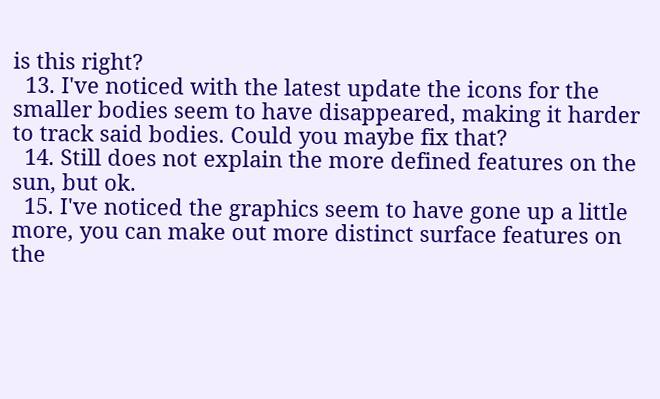is this right?
  13. I've noticed with the latest update the icons for the smaller bodies seem to have disappeared, making it harder to track said bodies. Could you maybe fix that?
  14. Still does not explain the more defined features on the sun, but ok.
  15. I've noticed the graphics seem to have gone up a little more, you can make out more distinct surface features on the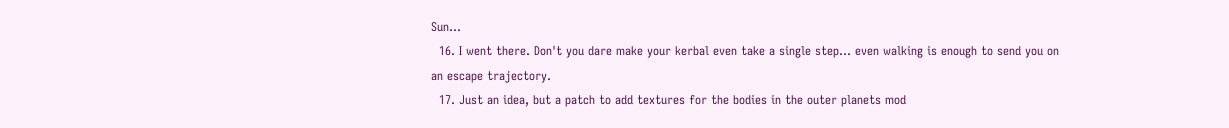Sun...
  16. I went there. Don't you dare make your kerbal even take a single step... even walking is enough to send you on an escape trajectory.
  17. Just an idea, but a patch to add textures for the bodies in the outer planets mod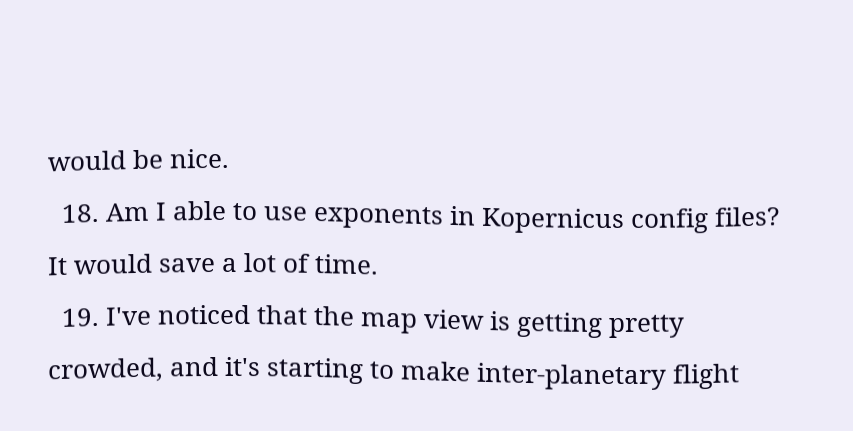would be nice.
  18. Am I able to use exponents in Kopernicus config files? It would save a lot of time.
  19. I've noticed that the map view is getting pretty crowded, and it's starting to make inter-planetary flight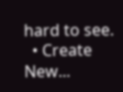hard to see.
  • Create New...